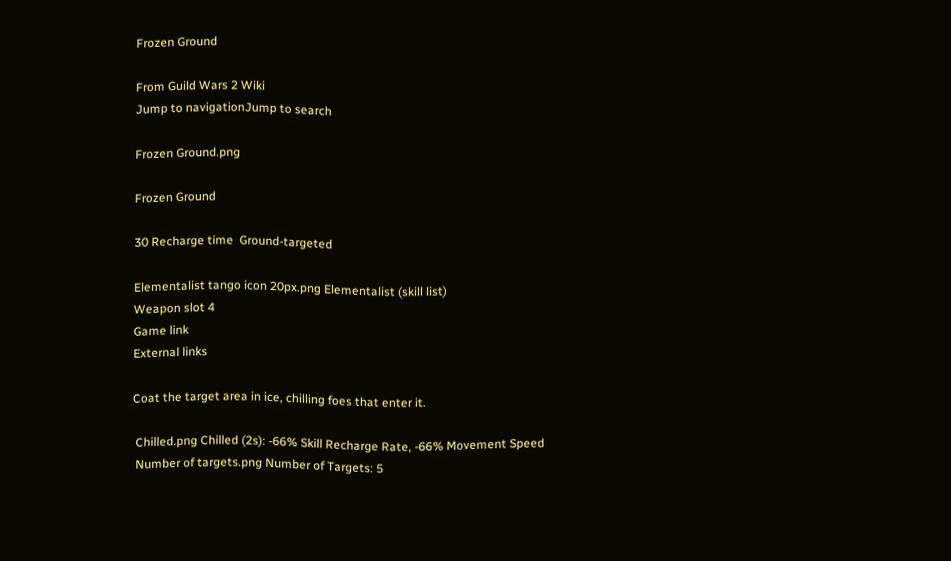Frozen Ground

From Guild Wars 2 Wiki
Jump to navigationJump to search

Frozen Ground.png

Frozen Ground

30 Recharge time  Ground-targeted

Elementalist tango icon 20px.png Elementalist (skill list)
Weapon slot 4
Game link
External links

Coat the target area in ice, chilling foes that enter it.

 Chilled.png Chilled (2s): -66% Skill Recharge Rate, -66% Movement Speed
 Number of targets.png Number of Targets: 5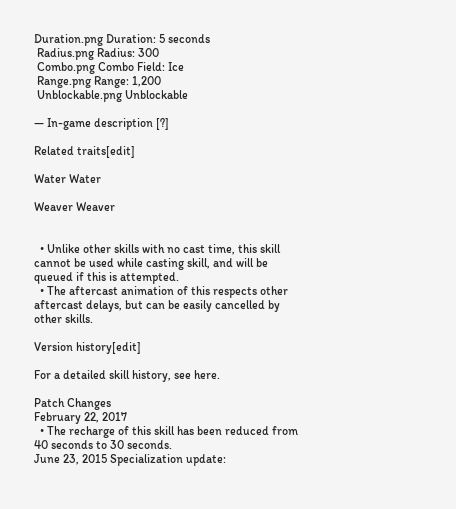Duration.png Duration: 5 seconds
 Radius.png Radius: 300
 Combo.png Combo Field: Ice
 Range.png Range: 1,200
 Unblockable.png Unblockable

— In-game description [?]

Related traits[edit]

Water Water

Weaver Weaver


  • Unlike other skills with no cast time, this skill cannot be used while casting skill, and will be queued if this is attempted.
  • The aftercast animation of this respects other aftercast delays, but can be easily cancelled by other skills.

Version history[edit]

For a detailed skill history, see here.

Patch Changes
February 22, 2017
  • The recharge of this skill has been reduced from 40 seconds to 30 seconds.
June 23, 2015 Specialization update: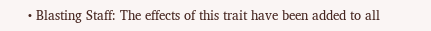• Blasting Staff: The effects of this trait have been added to all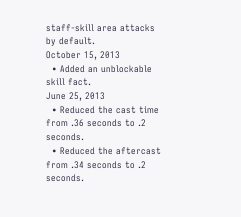staff-skill area attacks by default.
October 15, 2013
  • Added an unblockable skill fact.
June 25, 2013
  • Reduced the cast time from .36 seconds to .2 seconds.
  • Reduced the aftercast from .34 seconds to .2 seconds.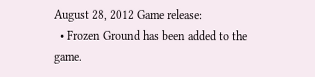August 28, 2012 Game release:
  • Frozen Ground has been added to the game.